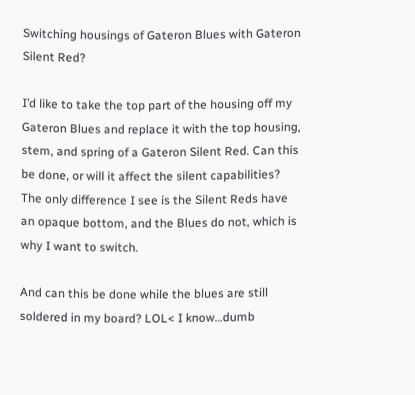Switching housings of Gateron Blues with Gateron Silent Red?

I’d like to take the top part of the housing off my Gateron Blues and replace it with the top housing, stem, and spring of a Gateron Silent Red. Can this be done, or will it affect the silent capabilities? The only difference I see is the Silent Reds have an opaque bottom, and the Blues do not, which is why I want to switch.

And can this be done while the blues are still soldered in my board? LOL< I know…dumb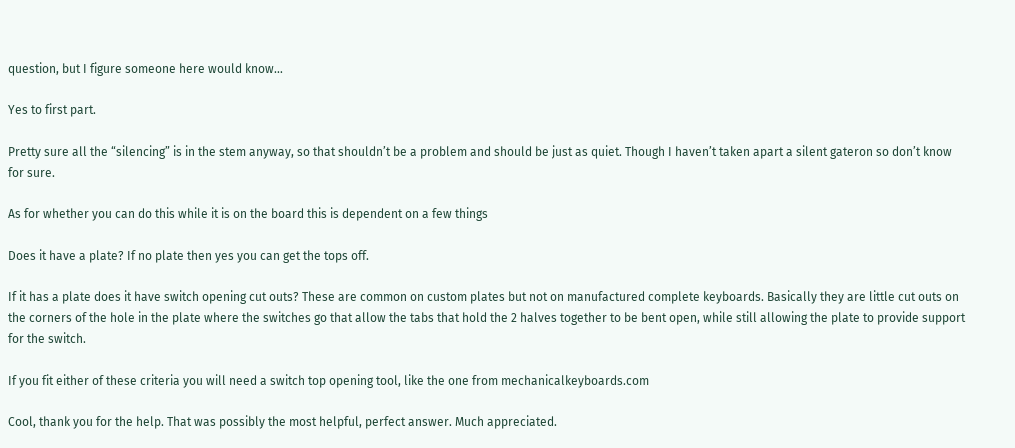question, but I figure someone here would know…

Yes to first part.

Pretty sure all the “silencing” is in the stem anyway, so that shouldn’t be a problem and should be just as quiet. Though I haven’t taken apart a silent gateron so don’t know for sure.

As for whether you can do this while it is on the board this is dependent on a few things

Does it have a plate? If no plate then yes you can get the tops off.

If it has a plate does it have switch opening cut outs? These are common on custom plates but not on manufactured complete keyboards. Basically they are little cut outs on the corners of the hole in the plate where the switches go that allow the tabs that hold the 2 halves together to be bent open, while still allowing the plate to provide support for the switch.

If you fit either of these criteria you will need a switch top opening tool, like the one from mechanicalkeyboards.com

Cool, thank you for the help. That was possibly the most helpful, perfect answer. Much appreciated.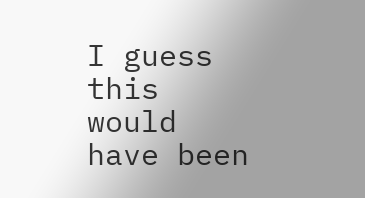I guess this would have been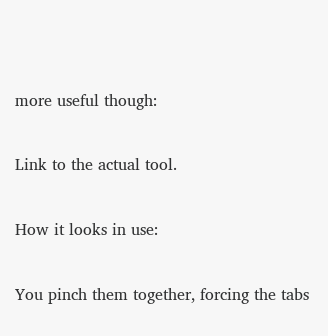more useful though:

Link to the actual tool.

How it looks in use:

You pinch them together, forcing the tabs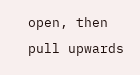open, then pull upwards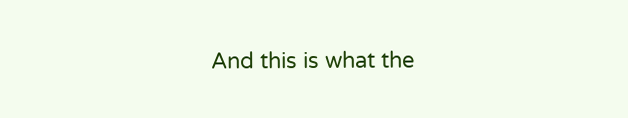And this is what the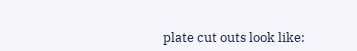plate cut outs look like: